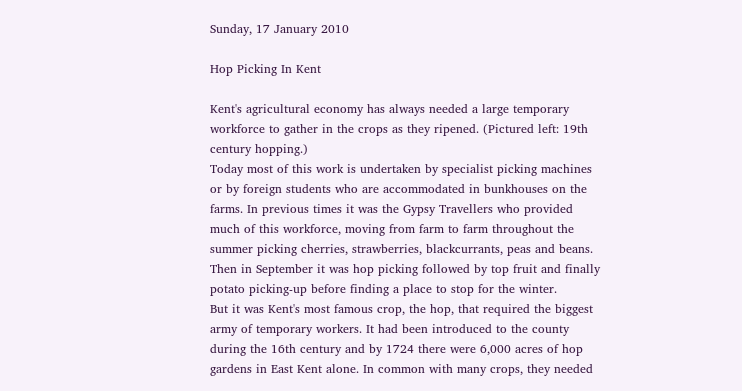Sunday, 17 January 2010

Hop Picking In Kent

Kent's agricultural economy has always needed a large temporary workforce to gather in the crops as they ripened. (Pictured left: 19th century hopping.)
Today most of this work is undertaken by specialist picking machines or by foreign students who are accommodated in bunkhouses on the farms. In previous times it was the Gypsy Travellers who provided much of this workforce, moving from farm to farm throughout the summer picking cherries, strawberries, blackcurrants, peas and beans. Then in September it was hop picking followed by top fruit and finally potato picking-up before finding a place to stop for the winter.
But it was Kent's most famous crop, the hop, that required the biggest army of temporary workers. It had been introduced to the county during the 16th century and by 1724 there were 6,000 acres of hop gardens in East Kent alone. In common with many crops, they needed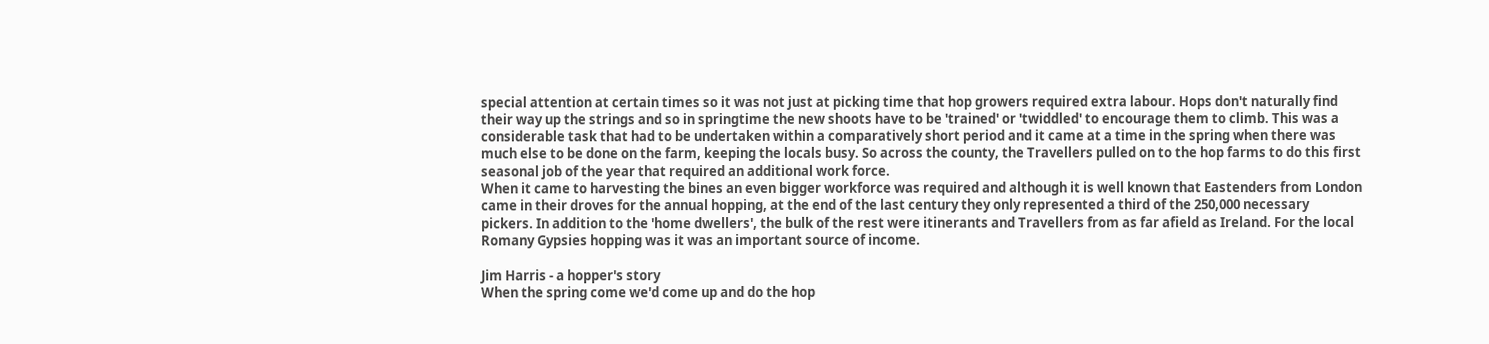special attention at certain times so it was not just at picking time that hop growers required extra labour. Hops don't naturally find their way up the strings and so in springtime the new shoots have to be 'trained' or 'twiddled' to encourage them to climb. This was a considerable task that had to be undertaken within a comparatively short period and it came at a time in the spring when there was much else to be done on the farm, keeping the locals busy. So across the county, the Travellers pulled on to the hop farms to do this first seasonal job of the year that required an additional work force.
When it came to harvesting the bines an even bigger workforce was required and although it is well known that Eastenders from London came in their droves for the annual hopping, at the end of the last century they only represented a third of the 250,000 necessary pickers. In addition to the 'home dwellers', the bulk of the rest were itinerants and Travellers from as far afield as Ireland. For the local Romany Gypsies hopping was it was an important source of income.

Jim Harris - a hopper's story
When the spring come we'd come up and do the hop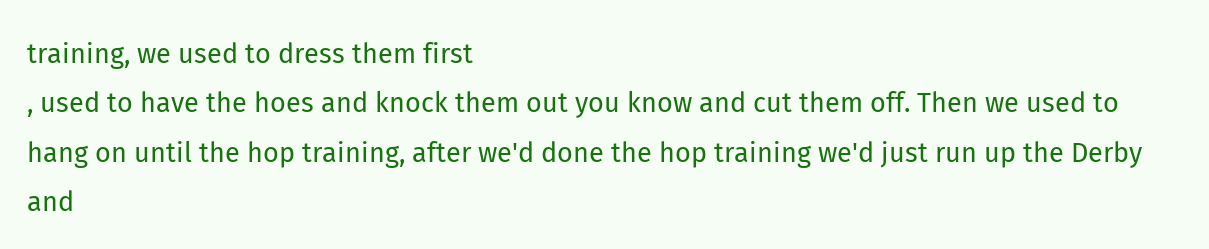training, we used to dress them first
, used to have the hoes and knock them out you know and cut them off. Then we used to hang on until the hop training, after we'd done the hop training we'd just run up the Derby and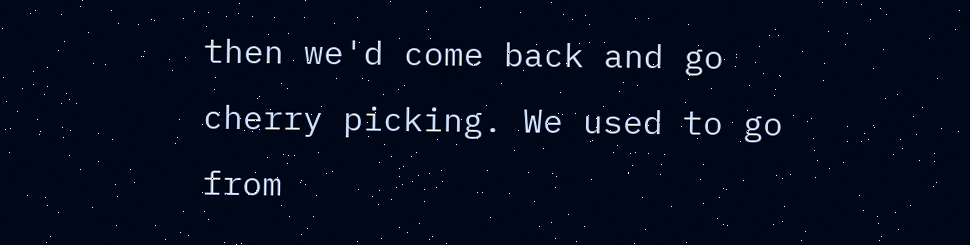then we'd come back and go cherry picking. We used to go from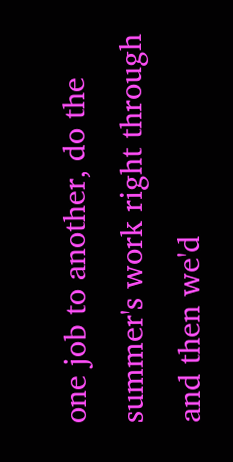one job to another, do the summer's work right through and then we'd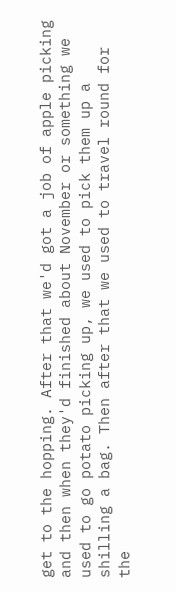get to the hopping. After that we'd got a job of apple picking and then when they'd finished about November or something we used to go potato picking up, we used to pick them up a shilling a bag. Then after that we used to travel round for the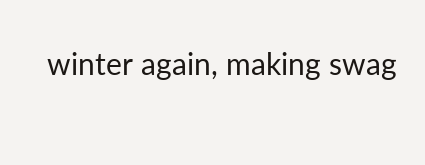winter again, making swag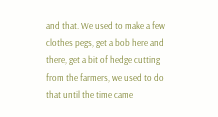and that. We used to make a few clothes pegs, get a bob here and there, get a bit of hedge cutting from the farmers, we used to do that until the time came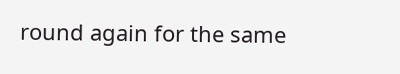round again for the same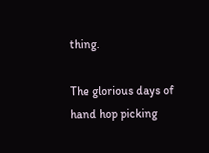thing.

The glorious days of hand hop picking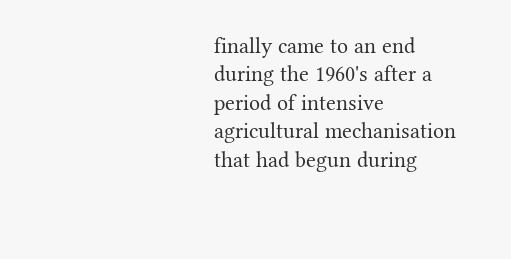finally came to an end during the 1960's after a period of intensive agricultural mechanisation that had begun during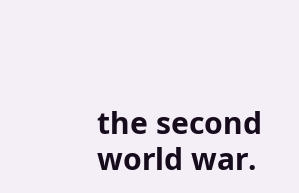the second world war.